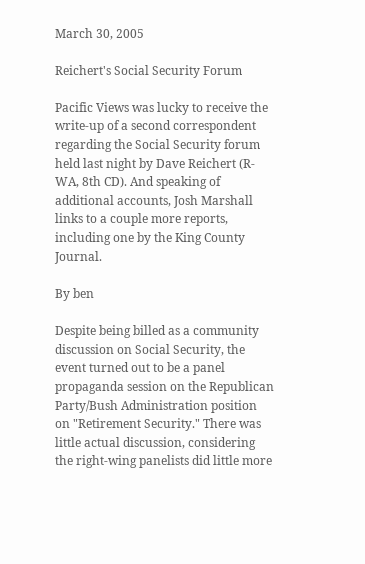March 30, 2005

Reichert's Social Security Forum

Pacific Views was lucky to receive the write-up of a second correspondent regarding the Social Security forum held last night by Dave Reichert (R- WA, 8th CD). And speaking of additional accounts, Josh Marshall links to a couple more reports, including one by the King County Journal.

By ben

Despite being billed as a community discussion on Social Security, the event turned out to be a panel propaganda session on the Republican Party/Bush Administration position on "Retirement Security." There was little actual discussion, considering the right-wing panelists did little more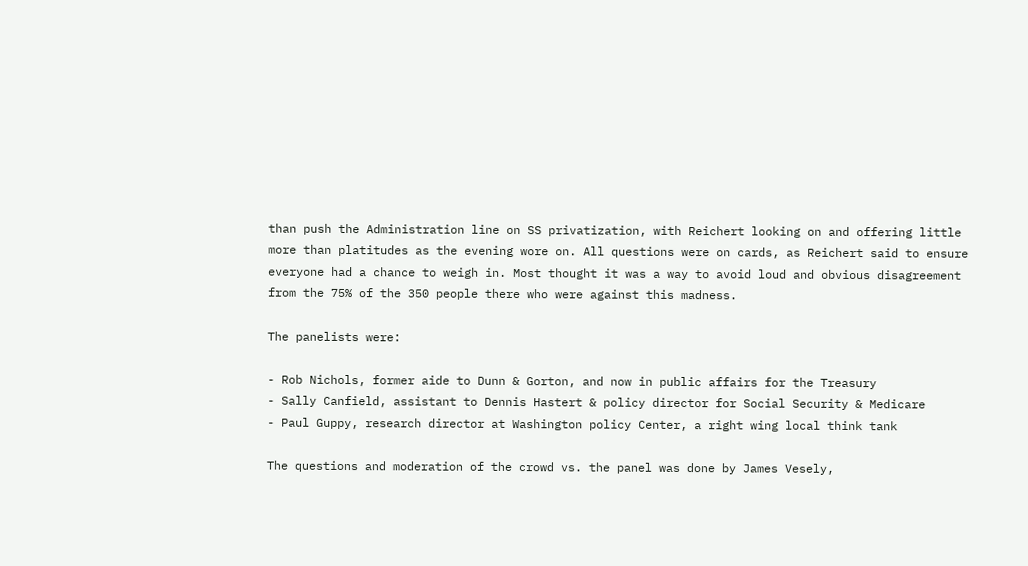than push the Administration line on SS privatization, with Reichert looking on and offering little more than platitudes as the evening wore on. All questions were on cards, as Reichert said to ensure everyone had a chance to weigh in. Most thought it was a way to avoid loud and obvious disagreement from the 75% of the 350 people there who were against this madness.

The panelists were:

- Rob Nichols, former aide to Dunn & Gorton, and now in public affairs for the Treasury
- Sally Canfield, assistant to Dennis Hastert & policy director for Social Security & Medicare
- Paul Guppy, research director at Washington policy Center, a right wing local think tank

The questions and moderation of the crowd vs. the panel was done by James Vesely,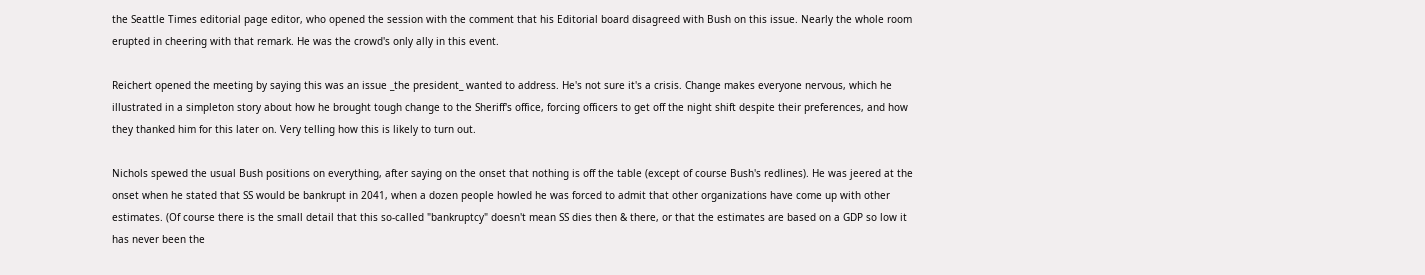the Seattle Times editorial page editor, who opened the session with the comment that his Editorial board disagreed with Bush on this issue. Nearly the whole room erupted in cheering with that remark. He was the crowd's only ally in this event.

Reichert opened the meeting by saying this was an issue _the president_ wanted to address. He's not sure it's a crisis. Change makes everyone nervous, which he illustrated in a simpleton story about how he brought tough change to the Sheriff's office, forcing officers to get off the night shift despite their preferences, and how they thanked him for this later on. Very telling how this is likely to turn out.

Nichols spewed the usual Bush positions on everything, after saying on the onset that nothing is off the table (except of course Bush's redlines). He was jeered at the onset when he stated that SS would be bankrupt in 2041, when a dozen people howled he was forced to admit that other organizations have come up with other estimates. (Of course there is the small detail that this so-called "bankruptcy" doesn't mean SS dies then & there, or that the estimates are based on a GDP so low it has never been the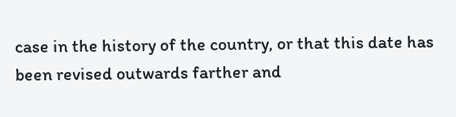case in the history of the country, or that this date has been revised outwards farther and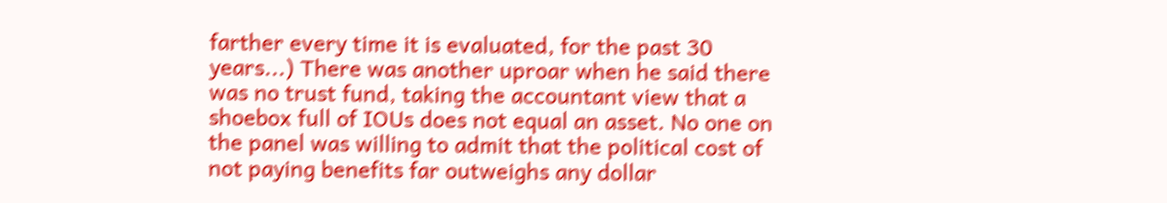farther every time it is evaluated, for the past 30 years...) There was another uproar when he said there was no trust fund, taking the accountant view that a shoebox full of IOUs does not equal an asset. No one on the panel was willing to admit that the political cost of not paying benefits far outweighs any dollar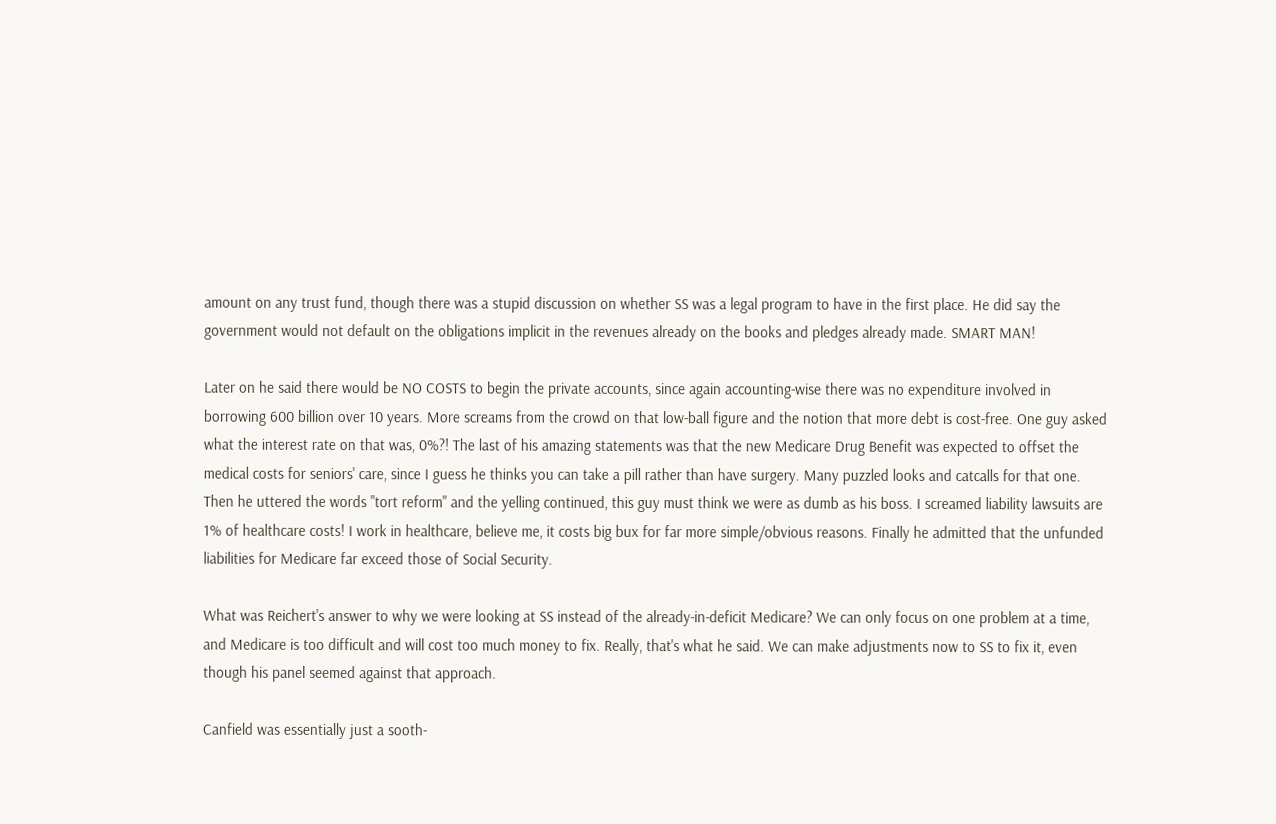amount on any trust fund, though there was a stupid discussion on whether SS was a legal program to have in the first place. He did say the government would not default on the obligations implicit in the revenues already on the books and pledges already made. SMART MAN!

Later on he said there would be NO COSTS to begin the private accounts, since again accounting-wise there was no expenditure involved in borrowing 600 billion over 10 years. More screams from the crowd on that low-ball figure and the notion that more debt is cost-free. One guy asked what the interest rate on that was, 0%?! The last of his amazing statements was that the new Medicare Drug Benefit was expected to offset the medical costs for seniors' care, since I guess he thinks you can take a pill rather than have surgery. Many puzzled looks and catcalls for that one. Then he uttered the words "tort reform" and the yelling continued, this guy must think we were as dumb as his boss. I screamed liability lawsuits are 1% of healthcare costs! I work in healthcare, believe me, it costs big bux for far more simple/obvious reasons. Finally he admitted that the unfunded liabilities for Medicare far exceed those of Social Security.

What was Reichert's answer to why we were looking at SS instead of the already-in-deficit Medicare? We can only focus on one problem at a time, and Medicare is too difficult and will cost too much money to fix. Really, that's what he said. We can make adjustments now to SS to fix it, even though his panel seemed against that approach.

Canfield was essentially just a sooth-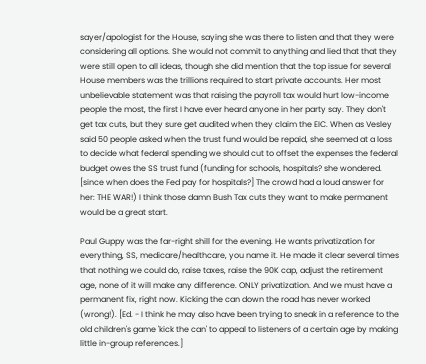sayer/apologist for the House, saying she was there to listen and that they were considering all options. She would not commit to anything and lied that that they were still open to all ideas, though she did mention that the top issue for several House members was the trillions required to start private accounts. Her most unbelievable statement was that raising the payroll tax would hurt low-income people the most, the first I have ever heard anyone in her party say. They don't get tax cuts, but they sure get audited when they claim the EIC. When as Vesley said 50 people asked when the trust fund would be repaid, she seemed at a loss to decide what federal spending we should cut to offset the expenses the federal budget owes the SS trust fund (funding for schools, hospitals? she wondered. [since when does the Fed pay for hospitals?] The crowd had a loud answer for her: THE WAR!) I think those damn Bush Tax cuts they want to make permanent would be a great start.

Paul Guppy was the far-right shill for the evening. He wants privatization for everything, SS, medicare/healthcare, you name it. He made it clear several times that nothing we could do, raise taxes, raise the 90K cap, adjust the retirement age, none of it will make any difference. ONLY privatization. And we must have a permanent fix, right now. Kicking the can down the road has never worked (wrong!). [Ed. - I think he may also have been trying to sneak in a reference to the old children's game 'kick the can' to appeal to listeners of a certain age by making little in-group references.]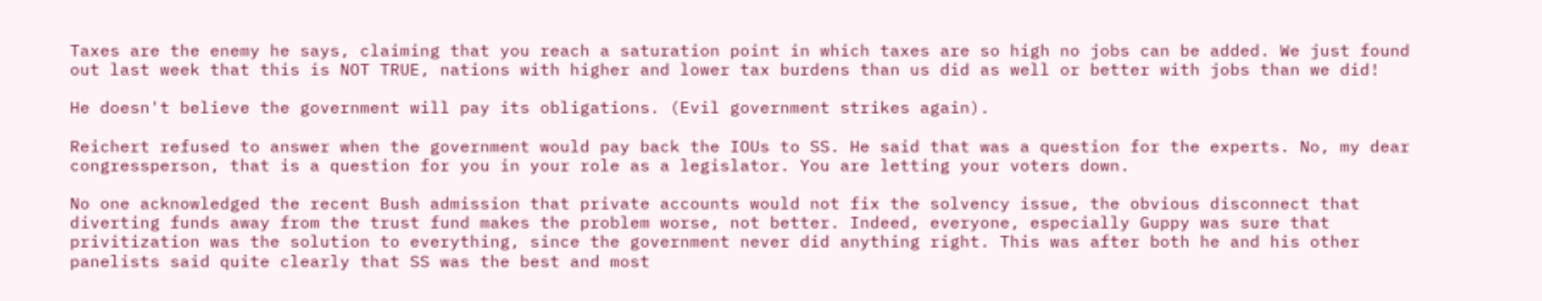Taxes are the enemy he says, claiming that you reach a saturation point in which taxes are so high no jobs can be added. We just found out last week that this is NOT TRUE, nations with higher and lower tax burdens than us did as well or better with jobs than we did!

He doesn't believe the government will pay its obligations. (Evil government strikes again).

Reichert refused to answer when the government would pay back the IOUs to SS. He said that was a question for the experts. No, my dear congressperson, that is a question for you in your role as a legislator. You are letting your voters down.

No one acknowledged the recent Bush admission that private accounts would not fix the solvency issue, the obvious disconnect that diverting funds away from the trust fund makes the problem worse, not better. Indeed, everyone, especially Guppy was sure that privitization was the solution to everything, since the government never did anything right. This was after both he and his other panelists said quite clearly that SS was the best and most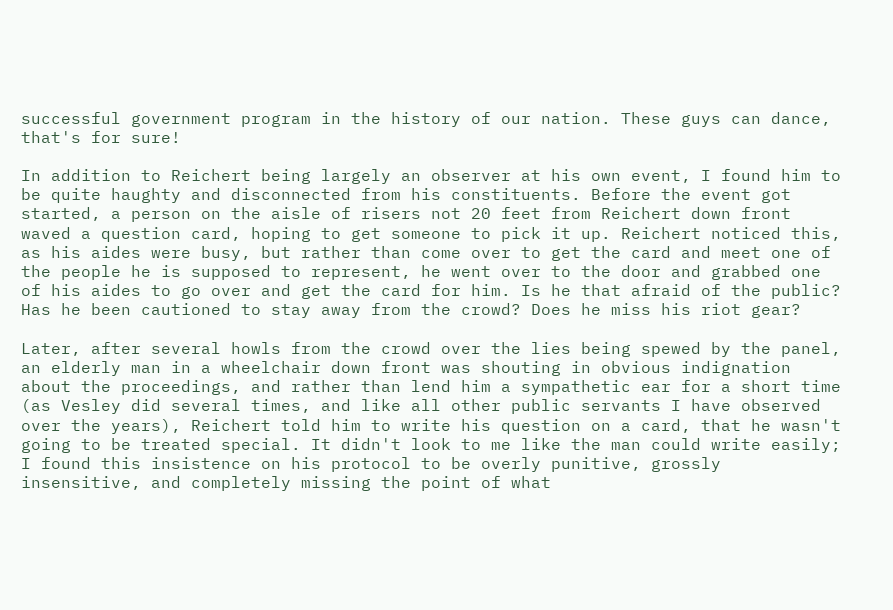successful government program in the history of our nation. These guys can dance, that's for sure!

In addition to Reichert being largely an observer at his own event, I found him to be quite haughty and disconnected from his constituents. Before the event got started, a person on the aisle of risers not 20 feet from Reichert down front waved a question card, hoping to get someone to pick it up. Reichert noticed this, as his aides were busy, but rather than come over to get the card and meet one of the people he is supposed to represent, he went over to the door and grabbed one of his aides to go over and get the card for him. Is he that afraid of the public? Has he been cautioned to stay away from the crowd? Does he miss his riot gear?

Later, after several howls from the crowd over the lies being spewed by the panel, an elderly man in a wheelchair down front was shouting in obvious indignation about the proceedings, and rather than lend him a sympathetic ear for a short time (as Vesley did several times, and like all other public servants I have observed over the years), Reichert told him to write his question on a card, that he wasn't going to be treated special. It didn't look to me like the man could write easily; I found this insistence on his protocol to be overly punitive, grossly insensitive, and completely missing the point of what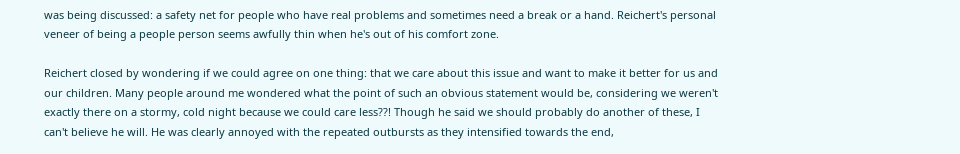was being discussed: a safety net for people who have real problems and sometimes need a break or a hand. Reichert's personal veneer of being a people person seems awfully thin when he's out of his comfort zone.

Reichert closed by wondering if we could agree on one thing: that we care about this issue and want to make it better for us and our children. Many people around me wondered what the point of such an obvious statement would be, considering we weren't exactly there on a stormy, cold night because we could care less??! Though he said we should probably do another of these, I can't believe he will. He was clearly annoyed with the repeated outbursts as they intensified towards the end,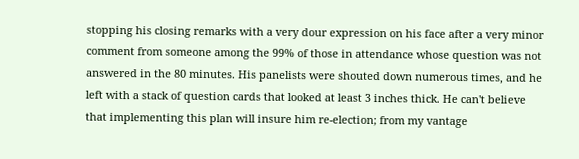stopping his closing remarks with a very dour expression on his face after a very minor comment from someone among the 99% of those in attendance whose question was not answered in the 80 minutes. His panelists were shouted down numerous times, and he left with a stack of question cards that looked at least 3 inches thick. He can't believe that implementing this plan will insure him re-election; from my vantage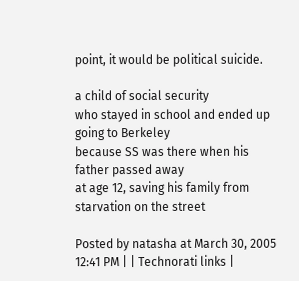point, it would be political suicide.

a child of social security
who stayed in school and ended up going to Berkeley
because SS was there when his father passed away
at age 12, saving his family from starvation on the street

Posted by natasha at March 30, 2005 12:41 PM | | Technorati links |